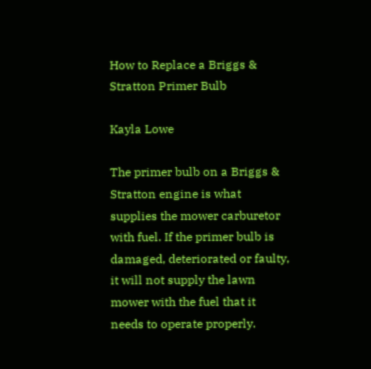How to Replace a Briggs & Stratton Primer Bulb

Kayla Lowe

The primer bulb on a Briggs & Stratton engine is what supplies the mower carburetor with fuel. If the primer bulb is damaged, deteriorated or faulty, it will not supply the lawn mower with the fuel that it needs to operate properly.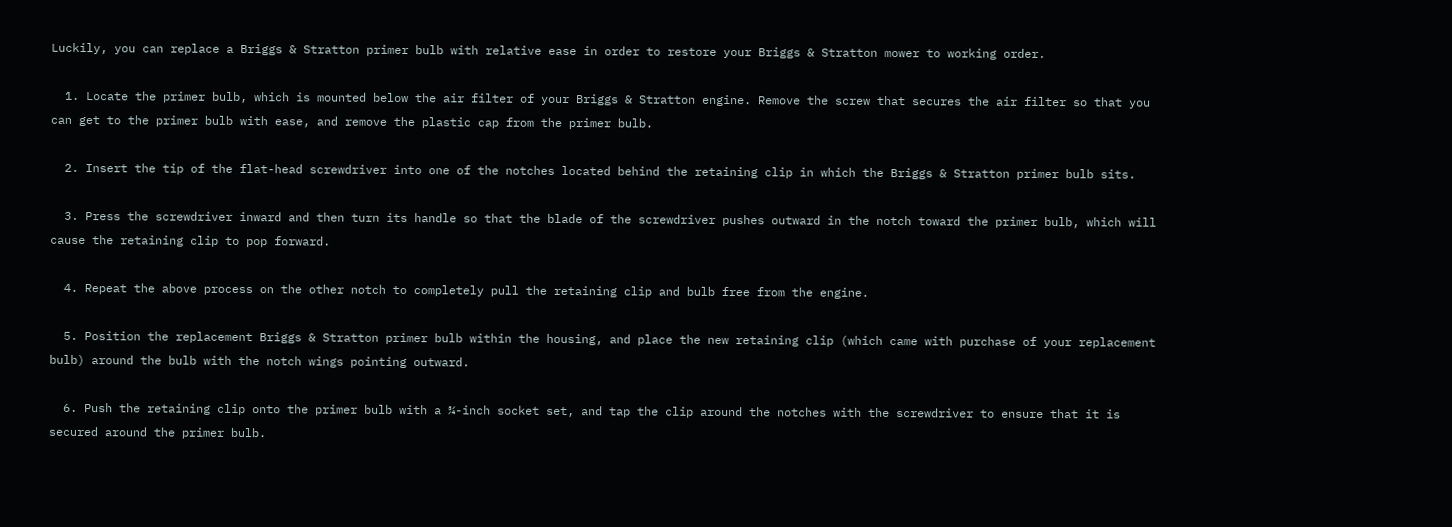Luckily, you can replace a Briggs & Stratton primer bulb with relative ease in order to restore your Briggs & Stratton mower to working order.

  1. Locate the primer bulb, which is mounted below the air filter of your Briggs & Stratton engine. Remove the screw that secures the air filter so that you can get to the primer bulb with ease, and remove the plastic cap from the primer bulb.

  2. Insert the tip of the flat-head screwdriver into one of the notches located behind the retaining clip in which the Briggs & Stratton primer bulb sits.

  3. Press the screwdriver inward and then turn its handle so that the blade of the screwdriver pushes outward in the notch toward the primer bulb, which will cause the retaining clip to pop forward.

  4. Repeat the above process on the other notch to completely pull the retaining clip and bulb free from the engine.

  5. Position the replacement Briggs & Stratton primer bulb within the housing, and place the new retaining clip (which came with purchase of your replacement bulb) around the bulb with the notch wings pointing outward.

  6. Push the retaining clip onto the primer bulb with a ¾-inch socket set, and tap the clip around the notches with the screwdriver to ensure that it is secured around the primer bulb.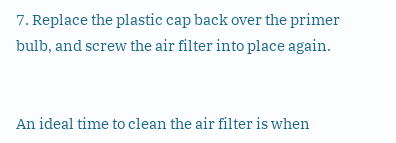7. Replace the plastic cap back over the primer bulb, and screw the air filter into place again.


An ideal time to clean the air filter is when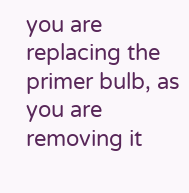you are replacing the primer bulb, as you are removing it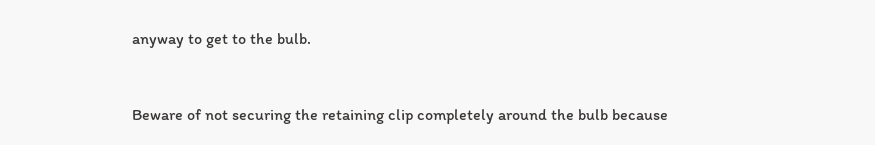anyway to get to the bulb.


Beware of not securing the retaining clip completely around the bulb because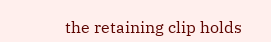the retaining clip holds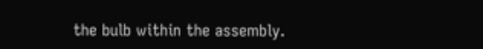the bulb within the assembly.